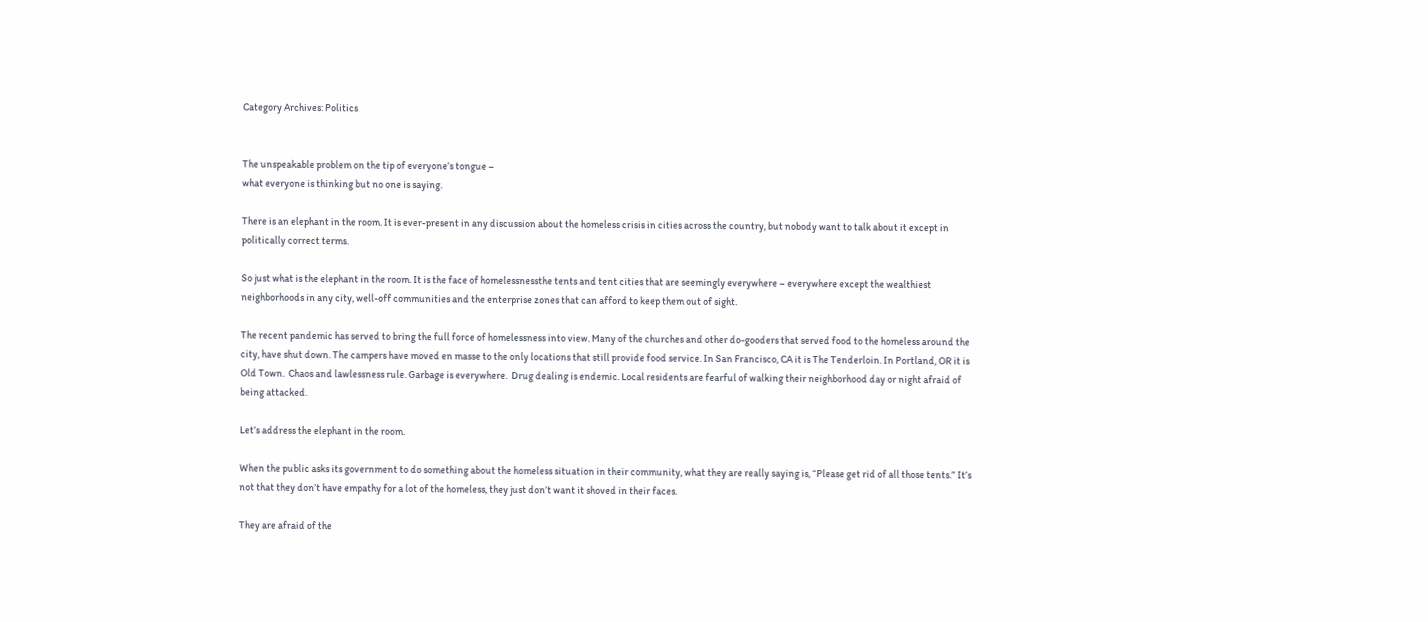Category Archives: Politics


The unspeakable problem on the tip of everyone’s tongue –
what everyone is thinking but no one is saying.

There is an elephant in the room. It is ever-present in any discussion about the homeless crisis in cities across the country, but nobody want to talk about it except in politically correct terms.

So just what is the elephant in the room. It is the face of homelessnessthe tents and tent cities that are seemingly everywhere – everywhere except the wealthiest neighborhoods in any city, well-off communities and the enterprise zones that can afford to keep them out of sight.

The recent pandemic has served to bring the full force of homelessness into view. Many of the churches and other do-gooders that served food to the homeless around the city, have shut down. The campers have moved en masse to the only locations that still provide food service. In San Francisco, CA it is The Tenderloin. In Portland, OR it is Old Town.  Chaos and lawlessness rule. Garbage is everywhere.  Drug dealing is endemic. Local residents are fearful of walking their neighborhood day or night afraid of being attacked.

Let’s address the elephant in the room.

When the public asks its government to do something about the homeless situation in their community, what they are really saying is, “Please get rid of all those tents.” It’s not that they don’t have empathy for a lot of the homeless, they just don’t want it shoved in their faces.

They are afraid of the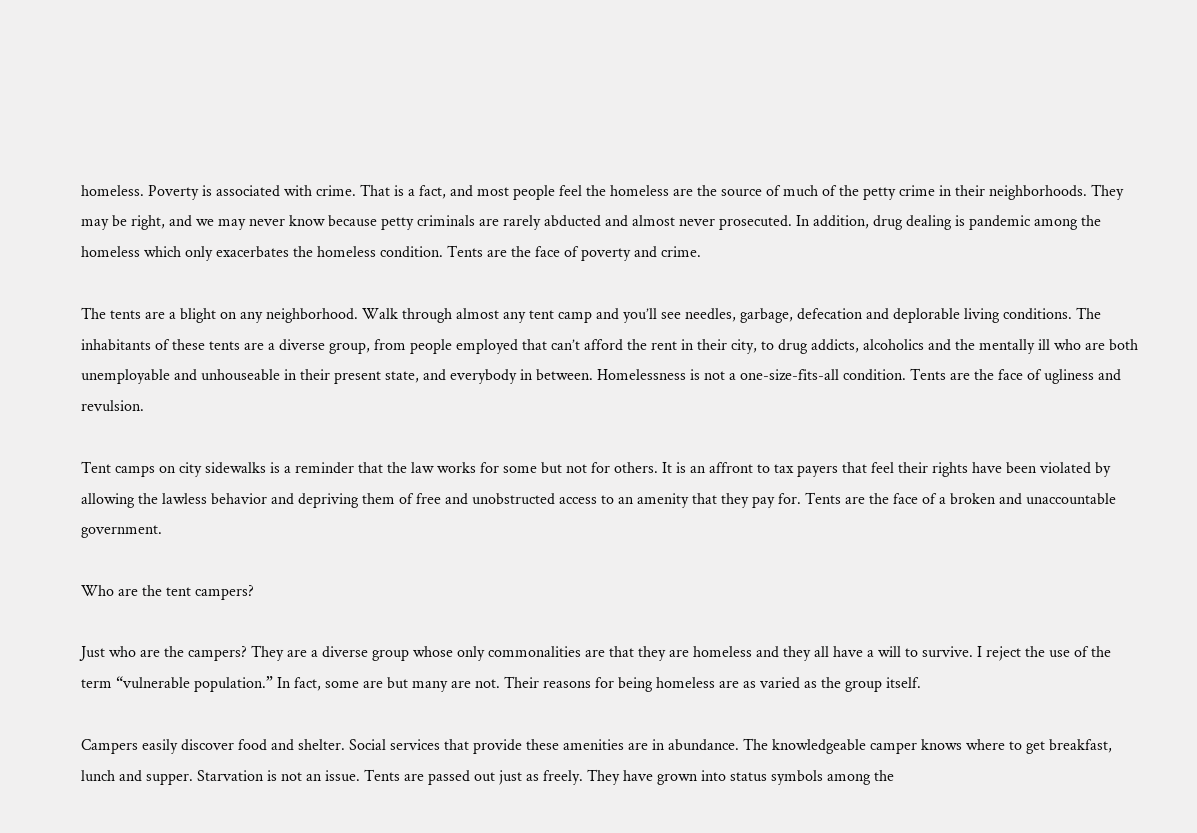homeless. Poverty is associated with crime. That is a fact, and most people feel the homeless are the source of much of the petty crime in their neighborhoods. They may be right, and we may never know because petty criminals are rarely abducted and almost never prosecuted. In addition, drug dealing is pandemic among the homeless which only exacerbates the homeless condition. Tents are the face of poverty and crime.

The tents are a blight on any neighborhood. Walk through almost any tent camp and you’ll see needles, garbage, defecation and deplorable living conditions. The inhabitants of these tents are a diverse group, from people employed that can’t afford the rent in their city, to drug addicts, alcoholics and the mentally ill who are both unemployable and unhouseable in their present state, and everybody in between. Homelessness is not a one-size-fits-all condition. Tents are the face of ugliness and revulsion.

Tent camps on city sidewalks is a reminder that the law works for some but not for others. It is an affront to tax payers that feel their rights have been violated by allowing the lawless behavior and depriving them of free and unobstructed access to an amenity that they pay for. Tents are the face of a broken and unaccountable government.

Who are the tent campers?

Just who are the campers? They are a diverse group whose only commonalities are that they are homeless and they all have a will to survive. I reject the use of the term “vulnerable population.” In fact, some are but many are not. Their reasons for being homeless are as varied as the group itself.

Campers easily discover food and shelter. Social services that provide these amenities are in abundance. The knowledgeable camper knows where to get breakfast, lunch and supper. Starvation is not an issue. Tents are passed out just as freely. They have grown into status symbols among the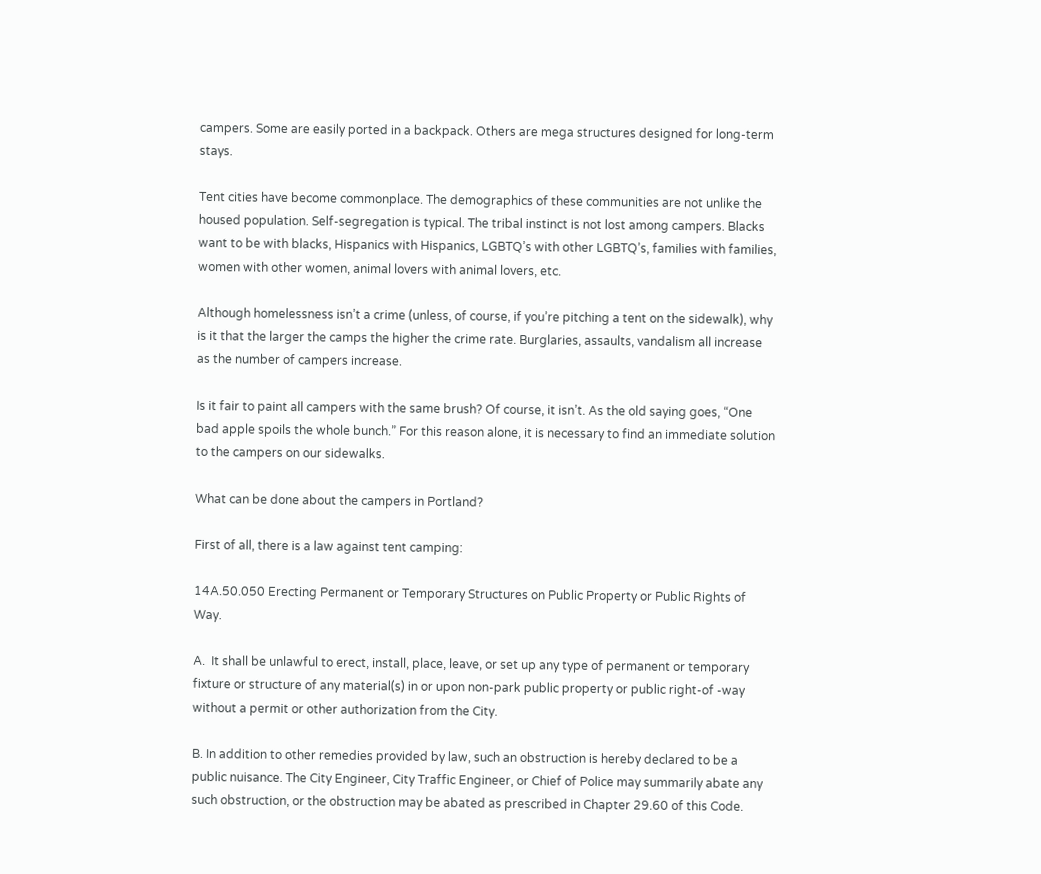campers. Some are easily ported in a backpack. Others are mega structures designed for long-term stays.

Tent cities have become commonplace. The demographics of these communities are not unlike the housed population. Self-segregation is typical. The tribal instinct is not lost among campers. Blacks want to be with blacks, Hispanics with Hispanics, LGBTQ’s with other LGBTQ’s, families with families, women with other women, animal lovers with animal lovers, etc.

Although homelessness isn’t a crime (unless, of course, if you’re pitching a tent on the sidewalk), why is it that the larger the camps the higher the crime rate. Burglaries, assaults, vandalism all increase as the number of campers increase.

Is it fair to paint all campers with the same brush? Of course, it isn’t. As the old saying goes, “One bad apple spoils the whole bunch.” For this reason alone, it is necessary to find an immediate solution to the campers on our sidewalks.

What can be done about the campers in Portland?

First of all, there is a law against tent camping:

14A.50.050 Erecting Permanent or Temporary Structures on Public Property or Public Rights of Way.

A.  It shall be unlawful to erect, install, place, leave, or set up any type of permanent or temporary fixture or structure of any material(s) in or upon non-park public property or public right-of -way without a permit or other authorization from the City.

B. In addition to other remedies provided by law, such an obstruction is hereby declared to be a public nuisance. The City Engineer, City Traffic Engineer, or Chief of Police may summarily abate any such obstruction, or the obstruction may be abated as prescribed in Chapter 29.60 of this Code.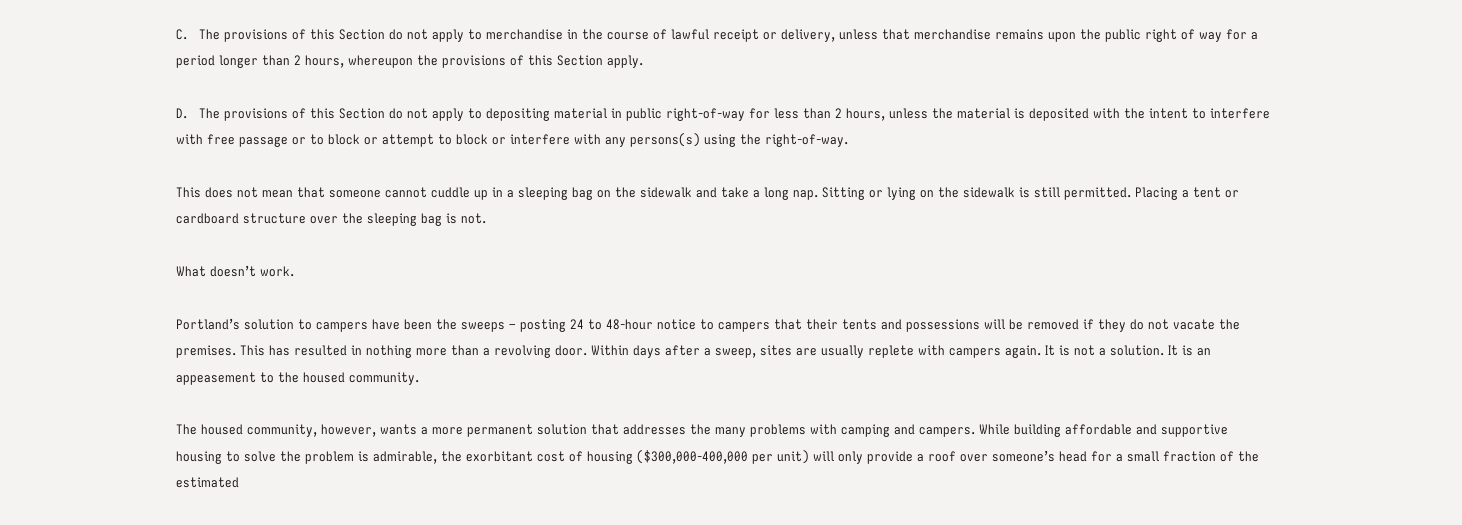C.   The provisions of this Section do not apply to merchandise in the course of lawful receipt or delivery, unless that merchandise remains upon the public right of way for a period longer than 2 hours, whereupon the provisions of this Section apply.

D.   The provisions of this Section do not apply to depositing material in public right-of-way for less than 2 hours, unless the material is deposited with the intent to interfere with free passage or to block or attempt to block or interfere with any persons(s) using the right-of-way.

This does not mean that someone cannot cuddle up in a sleeping bag on the sidewalk and take a long nap. Sitting or lying on the sidewalk is still permitted. Placing a tent or cardboard structure over the sleeping bag is not.

What doesn’t work.

Portland’s solution to campers have been the sweeps – posting 24 to 48-hour notice to campers that their tents and possessions will be removed if they do not vacate the premises. This has resulted in nothing more than a revolving door. Within days after a sweep, sites are usually replete with campers again. It is not a solution. It is an appeasement to the housed community.

The housed community, however, wants a more permanent solution that addresses the many problems with camping and campers. While building affordable and supportive housing to solve the problem is admirable, the exorbitant cost of housing ($300,000-400,000 per unit) will only provide a roof over someone’s head for a small fraction of the estimated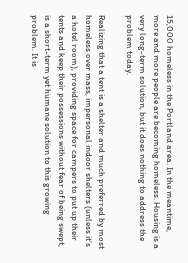15,000 homeless in the Portland area. In the meantime, more and more people are becoming homeless. Housing is a very long-term solution, but it does nothing to address the problem today.

Realizing that a tent is a shelter and much preferred by most homeless over mass, impersonal indoor shelters (unless it’s a hotel room), providing space for campers to put up their tents and keep their possessions without fear of being swept, is a short-term yet humane solution to this growing problem. It is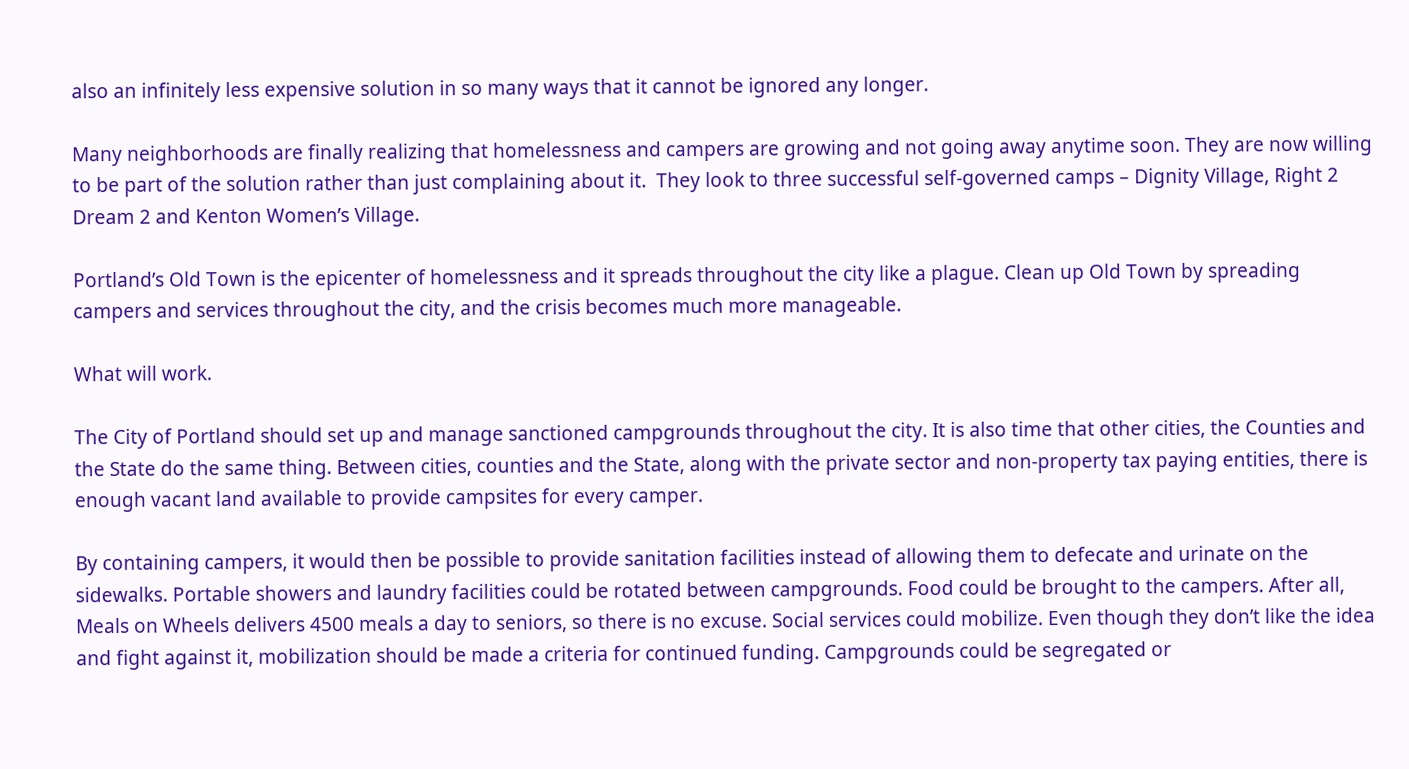also an infinitely less expensive solution in so many ways that it cannot be ignored any longer.

Many neighborhoods are finally realizing that homelessness and campers are growing and not going away anytime soon. They are now willing to be part of the solution rather than just complaining about it.  They look to three successful self-governed camps – Dignity Village, Right 2 Dream 2 and Kenton Women’s Village.

Portland’s Old Town is the epicenter of homelessness and it spreads throughout the city like a plague. Clean up Old Town by spreading campers and services throughout the city, and the crisis becomes much more manageable.

What will work.

The City of Portland should set up and manage sanctioned campgrounds throughout the city. It is also time that other cities, the Counties and the State do the same thing. Between cities, counties and the State, along with the private sector and non-property tax paying entities, there is enough vacant land available to provide campsites for every camper.

By containing campers, it would then be possible to provide sanitation facilities instead of allowing them to defecate and urinate on the sidewalks. Portable showers and laundry facilities could be rotated between campgrounds. Food could be brought to the campers. After all, Meals on Wheels delivers 4500 meals a day to seniors, so there is no excuse. Social services could mobilize. Even though they don’t like the idea and fight against it, mobilization should be made a criteria for continued funding. Campgrounds could be segregated or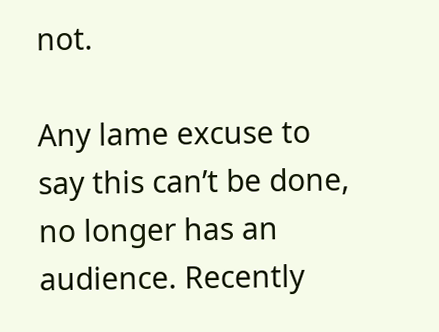not.

Any lame excuse to say this can’t be done, no longer has an audience. Recently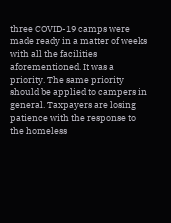three COVID-19 camps were made ready in a matter of weeks with all the facilities aforementioned. It was a priority. The same priority should be applied to campers in general. Taxpayers are losing patience with the response to the homeless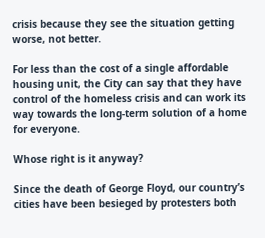crisis because they see the situation getting worse, not better.

For less than the cost of a single affordable housing unit, the City can say that they have control of the homeless crisis and can work its way towards the long-term solution of a home for everyone.

Whose right is it anyway?

Since the death of George Floyd, our country’s cities have been besieged by protesters both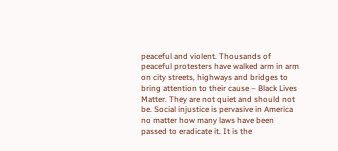peaceful and violent. Thousands of peaceful protesters have walked arm in arm on city streets, highways and bridges to bring attention to their cause – Black Lives Matter. They are not quiet and should not be. Social injustice is pervasive in America no matter how many laws have been passed to eradicate it. It is the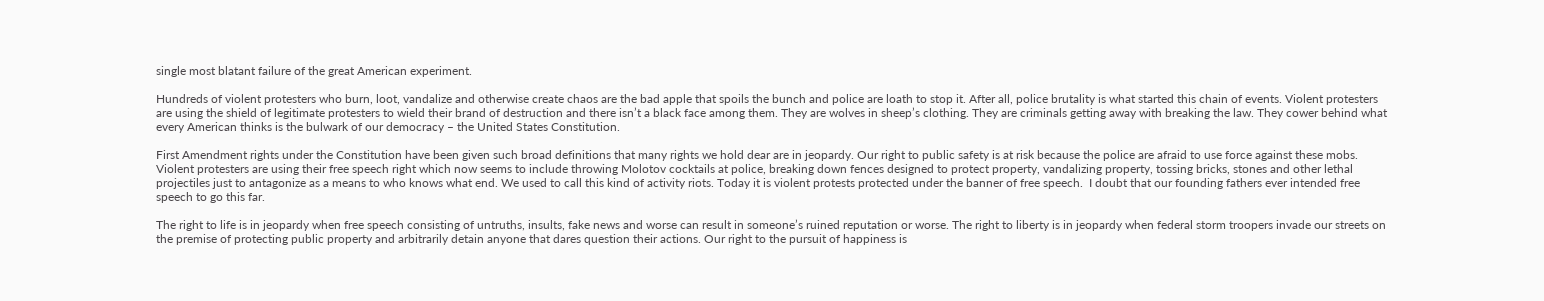single most blatant failure of the great American experiment.

Hundreds of violent protesters who burn, loot, vandalize and otherwise create chaos are the bad apple that spoils the bunch and police are loath to stop it. After all, police brutality is what started this chain of events. Violent protesters are using the shield of legitimate protesters to wield their brand of destruction and there isn’t a black face among them. They are wolves in sheep’s clothing. They are criminals getting away with breaking the law. They cower behind what every American thinks is the bulwark of our democracy – the United States Constitution.

First Amendment rights under the Constitution have been given such broad definitions that many rights we hold dear are in jeopardy. Our right to public safety is at risk because the police are afraid to use force against these mobs. Violent protesters are using their free speech right which now seems to include throwing Molotov cocktails at police, breaking down fences designed to protect property, vandalizing property, tossing bricks, stones and other lethal projectiles just to antagonize as a means to who knows what end. We used to call this kind of activity riots. Today it is violent protests protected under the banner of free speech.  I doubt that our founding fathers ever intended free speech to go this far.

The right to life is in jeopardy when free speech consisting of untruths, insults, fake news and worse can result in someone’s ruined reputation or worse. The right to liberty is in jeopardy when federal storm troopers invade our streets on the premise of protecting public property and arbitrarily detain anyone that dares question their actions. Our right to the pursuit of happiness is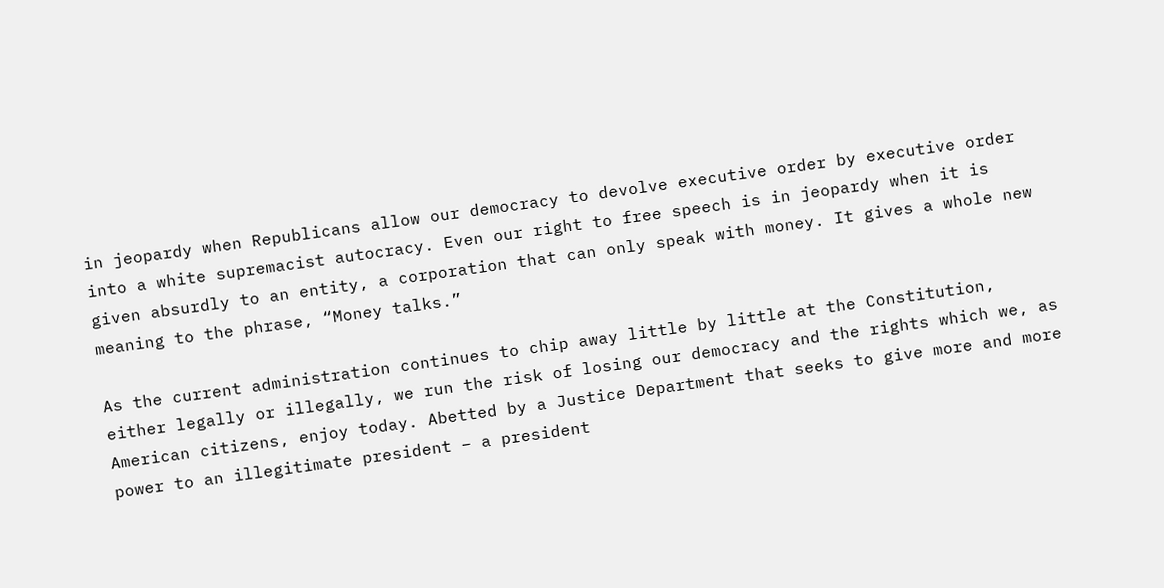in jeopardy when Republicans allow our democracy to devolve executive order by executive order into a white supremacist autocracy. Even our right to free speech is in jeopardy when it is given absurdly to an entity, a corporation that can only speak with money. It gives a whole new meaning to the phrase, “Money talks.”

As the current administration continues to chip away little by little at the Constitution, either legally or illegally, we run the risk of losing our democracy and the rights which we, as American citizens, enjoy today. Abetted by a Justice Department that seeks to give more and more power to an illegitimate president – a president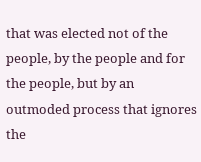that was elected not of the people, by the people and for the people, but by an outmoded process that ignores the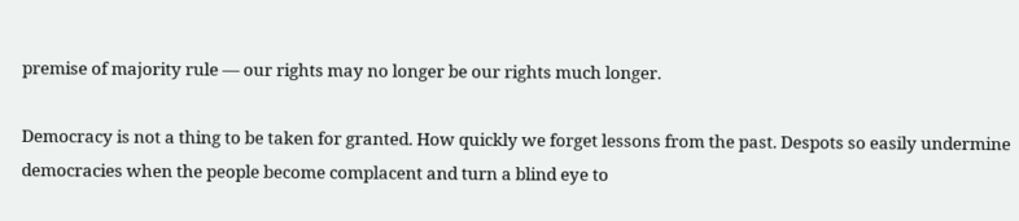premise of majority rule — our rights may no longer be our rights much longer.

Democracy is not a thing to be taken for granted. How quickly we forget lessons from the past. Despots so easily undermine democracies when the people become complacent and turn a blind eye to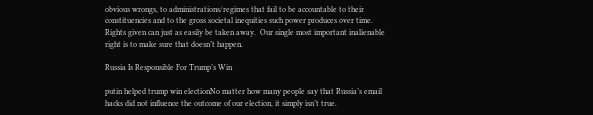obvious wrongs, to administrations/regimes that fail to be accountable to their constituencies and to the gross societal inequities such power produces over time. Rights given can just as easily be taken away.  Our single most important inalienable right is to make sure that doesn’t happen.

Russia Is Responsible For Trump’s Win

putin helped trump win electionNo matter how many people say that Russia’s email hacks did not influence the outcome of our election, it simply isn’t true.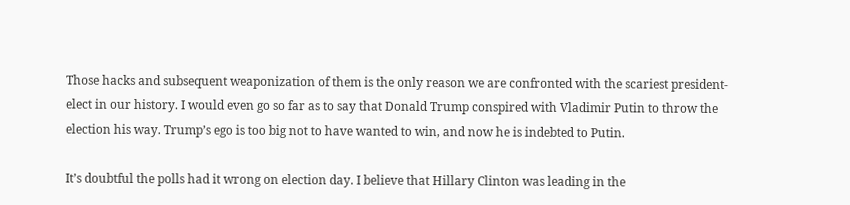Those hacks and subsequent weaponization of them is the only reason we are confronted with the scariest president-elect in our history. I would even go so far as to say that Donald Trump conspired with Vladimir Putin to throw the election his way. Trump’s ego is too big not to have wanted to win, and now he is indebted to Putin.

It’s doubtful the polls had it wrong on election day. I believe that Hillary Clinton was leading in the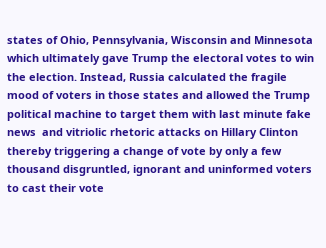states of Ohio, Pennsylvania, Wisconsin and Minnesota which ultimately gave Trump the electoral votes to win the election. Instead, Russia calculated the fragile mood of voters in those states and allowed the Trump political machine to target them with last minute fake news  and vitriolic rhetoric attacks on Hillary Clinton thereby triggering a change of vote by only a few thousand disgruntled, ignorant and uninformed voters to cast their vote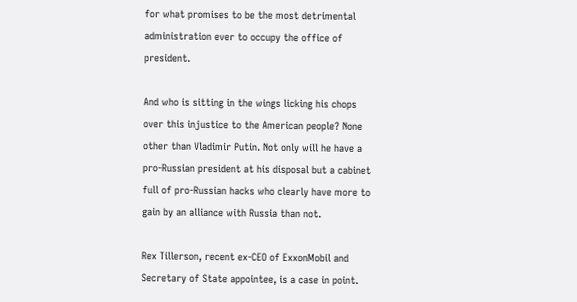for what promises to be the most detrimental administration ever to occupy the office of president.

And who is sitting in the wings licking his chops over this injustice to the American people? None other than Vladimir Putin. Not only will he have a pro-Russian president at his disposal but a cabinet full of pro-Russian hacks who clearly have more to gain by an alliance with Russia than not.

Rex Tillerson, recent ex-CEO of ExxonMobil and Secretary of State appointee, is a case in point.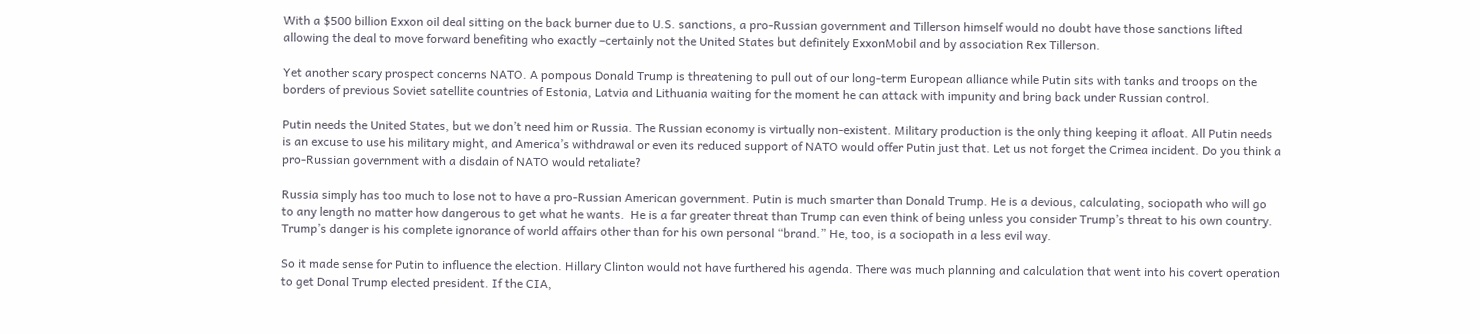With a $500 billion Exxon oil deal sitting on the back burner due to U.S. sanctions, a pro-Russian government and Tillerson himself would no doubt have those sanctions lifted allowing the deal to move forward benefiting who exactly –certainly not the United States but definitely ExxonMobil and by association Rex Tillerson.

Yet another scary prospect concerns NATO. A pompous Donald Trump is threatening to pull out of our long-term European alliance while Putin sits with tanks and troops on the borders of previous Soviet satellite countries of Estonia, Latvia and Lithuania waiting for the moment he can attack with impunity and bring back under Russian control.

Putin needs the United States, but we don’t need him or Russia. The Russian economy is virtually non-existent. Military production is the only thing keeping it afloat. All Putin needs is an excuse to use his military might, and America’s withdrawal or even its reduced support of NATO would offer Putin just that. Let us not forget the Crimea incident. Do you think a pro-Russian government with a disdain of NATO would retaliate?

Russia simply has too much to lose not to have a pro-Russian American government. Putin is much smarter than Donald Trump. He is a devious, calculating, sociopath who will go to any length no matter how dangerous to get what he wants.  He is a far greater threat than Trump can even think of being unless you consider Trump’s threat to his own country. Trump’s danger is his complete ignorance of world affairs other than for his own personal “brand.” He, too, is a sociopath in a less evil way.

So it made sense for Putin to influence the election. Hillary Clinton would not have furthered his agenda. There was much planning and calculation that went into his covert operation to get Donal Trump elected president. If the CIA,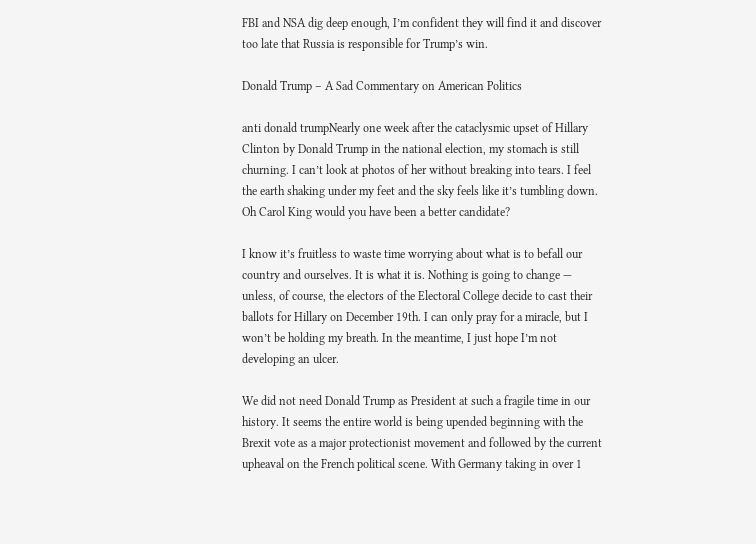FBI and NSA dig deep enough, I’m confident they will find it and discover too late that Russia is responsible for Trump’s win.

Donald Trump – A Sad Commentary on American Politics

anti donald trumpNearly one week after the cataclysmic upset of Hillary Clinton by Donald Trump in the national election, my stomach is still churning. I can’t look at photos of her without breaking into tears. I feel the earth shaking under my feet and the sky feels like it’s tumbling down. Oh Carol King would you have been a better candidate?

I know it’s fruitless to waste time worrying about what is to befall our country and ourselves. It is what it is. Nothing is going to change — unless, of course, the electors of the Electoral College decide to cast their ballots for Hillary on December 19th. I can only pray for a miracle, but I won’t be holding my breath. In the meantime, I just hope I’m not developing an ulcer.

We did not need Donald Trump as President at such a fragile time in our history. It seems the entire world is being upended beginning with the Brexit vote as a major protectionist movement and followed by the current upheaval on the French political scene. With Germany taking in over 1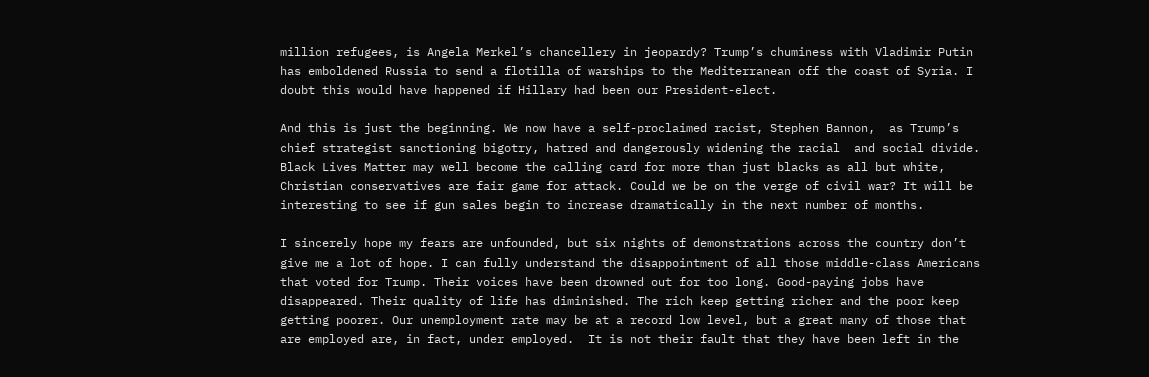million refugees, is Angela Merkel’s chancellery in jeopardy? Trump’s chuminess with Vladimir Putin has emboldened Russia to send a flotilla of warships to the Mediterranean off the coast of Syria. I doubt this would have happened if Hillary had been our President-elect.

And this is just the beginning. We now have a self-proclaimed racist, Stephen Bannon,  as Trump’s chief strategist sanctioning bigotry, hatred and dangerously widening the racial  and social divide.  Black Lives Matter may well become the calling card for more than just blacks as all but white, Christian conservatives are fair game for attack. Could we be on the verge of civil war? It will be interesting to see if gun sales begin to increase dramatically in the next number of months.

I sincerely hope my fears are unfounded, but six nights of demonstrations across the country don’t give me a lot of hope. I can fully understand the disappointment of all those middle-class Americans that voted for Trump. Their voices have been drowned out for too long. Good-paying jobs have disappeared. Their quality of life has diminished. The rich keep getting richer and the poor keep getting poorer. Our unemployment rate may be at a record low level, but a great many of those that are employed are, in fact, under employed.  It is not their fault that they have been left in the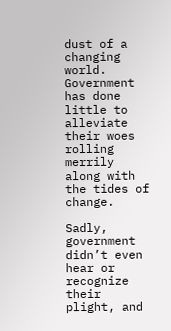dust of a changing world. Government has done little to alleviate their woes rolling merrily along with the tides of change.

Sadly, government didn’t even hear or recognize their plight, and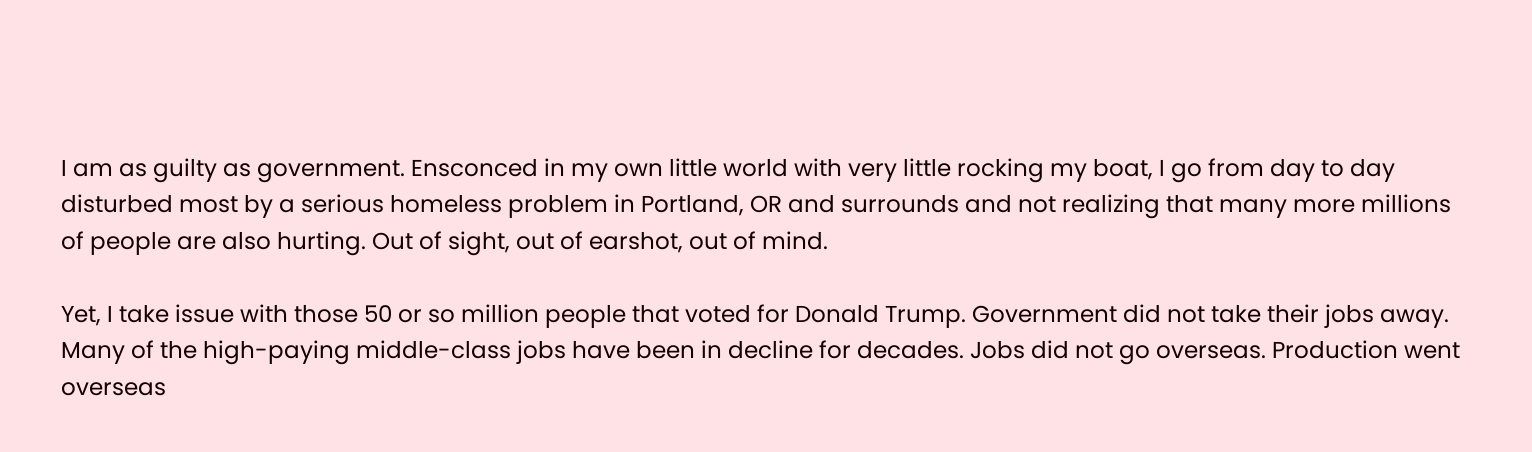I am as guilty as government. Ensconced in my own little world with very little rocking my boat, I go from day to day disturbed most by a serious homeless problem in Portland, OR and surrounds and not realizing that many more millions of people are also hurting. Out of sight, out of earshot, out of mind.

Yet, I take issue with those 50 or so million people that voted for Donald Trump. Government did not take their jobs away. Many of the high-paying middle-class jobs have been in decline for decades. Jobs did not go overseas. Production went overseas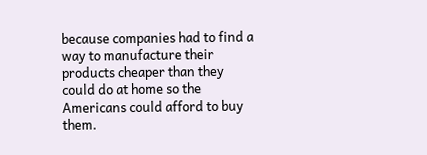because companies had to find a way to manufacture their products cheaper than they could do at home so the Americans could afford to buy them.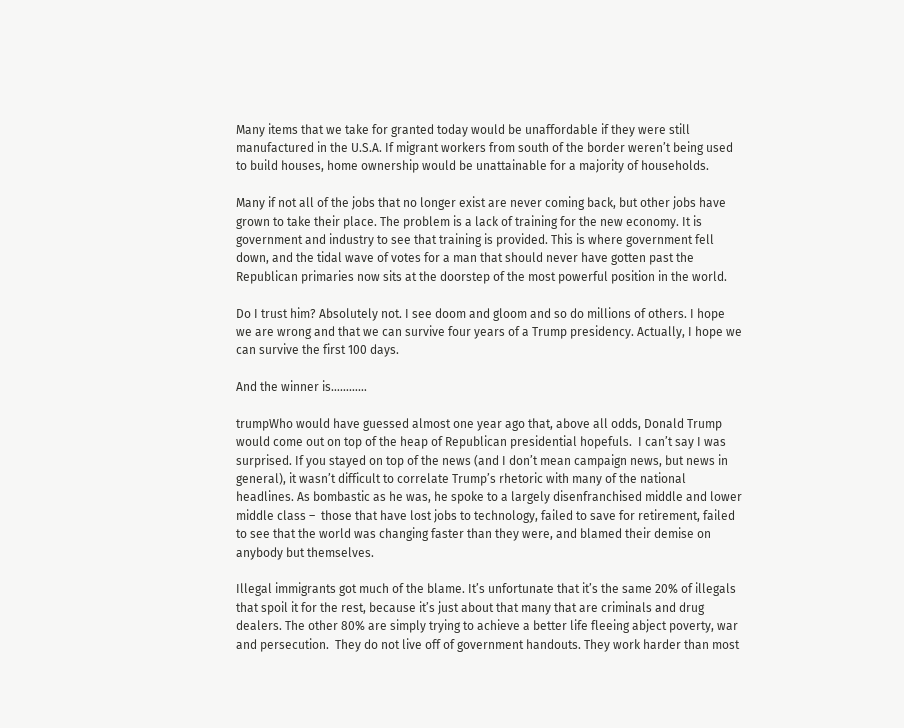Many items that we take for granted today would be unaffordable if they were still manufactured in the U.S.A. If migrant workers from south of the border weren’t being used to build houses, home ownership would be unattainable for a majority of households.

Many if not all of the jobs that no longer exist are never coming back, but other jobs have grown to take their place. The problem is a lack of training for the new economy. It is government and industry to see that training is provided. This is where government fell down, and the tidal wave of votes for a man that should never have gotten past the Republican primaries now sits at the doorstep of the most powerful position in the world.

Do I trust him? Absolutely not. I see doom and gloom and so do millions of others. I hope we are wrong and that we can survive four years of a Trump presidency. Actually, I hope we can survive the first 100 days.

And the winner is…………

trumpWho would have guessed almost one year ago that, above all odds, Donald Trump would come out on top of the heap of Republican presidential hopefuls.  I can’t say I was surprised. If you stayed on top of the news (and I don’t mean campaign news, but news in general), it wasn’t difficult to correlate Trump’s rhetoric with many of the national headlines. As bombastic as he was, he spoke to a largely disenfranchised middle and lower middle class –  those that have lost jobs to technology, failed to save for retirement, failed to see that the world was changing faster than they were, and blamed their demise on anybody but themselves.

Illegal immigrants got much of the blame. It’s unfortunate that it’s the same 20% of illegals that spoil it for the rest, because it’s just about that many that are criminals and drug dealers. The other 80% are simply trying to achieve a better life fleeing abject poverty, war and persecution.  They do not live off of government handouts. They work harder than most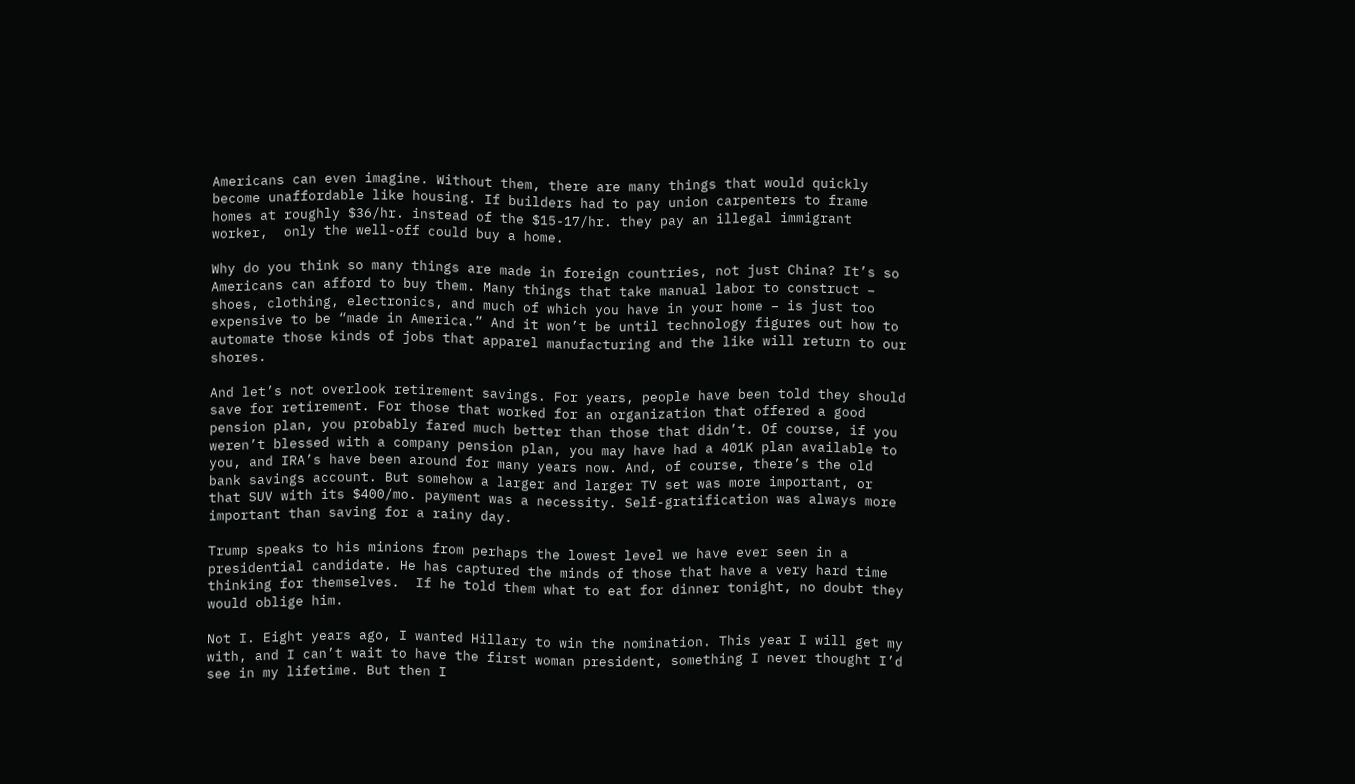Americans can even imagine. Without them, there are many things that would quickly become unaffordable like housing. If builders had to pay union carpenters to frame homes at roughly $36/hr. instead of the $15-17/hr. they pay an illegal immigrant worker,  only the well-off could buy a home.

Why do you think so many things are made in foreign countries, not just China? It’s so Americans can afford to buy them. Many things that take manual labor to construct – shoes, clothing, electronics, and much of which you have in your home – is just too expensive to be “made in America.” And it won’t be until technology figures out how to automate those kinds of jobs that apparel manufacturing and the like will return to our shores.

And let’s not overlook retirement savings. For years, people have been told they should save for retirement. For those that worked for an organization that offered a good pension plan, you probably fared much better than those that didn’t. Of course, if you weren’t blessed with a company pension plan, you may have had a 401K plan available to you, and IRA’s have been around for many years now. And, of course, there’s the old bank savings account. But somehow a larger and larger TV set was more important, or that SUV with its $400/mo. payment was a necessity. Self-gratification was always more important than saving for a rainy day.

Trump speaks to his minions from perhaps the lowest level we have ever seen in a presidential candidate. He has captured the minds of those that have a very hard time thinking for themselves.  If he told them what to eat for dinner tonight, no doubt they would oblige him.

Not I. Eight years ago, I wanted Hillary to win the nomination. This year I will get my with, and I can’t wait to have the first woman president, something I never thought I’d see in my lifetime. But then I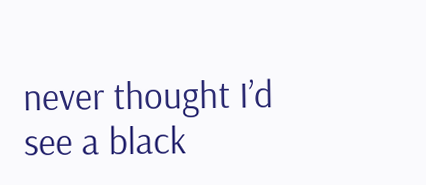never thought I’d see a black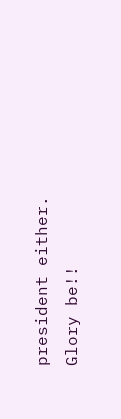president either. Glory be!!